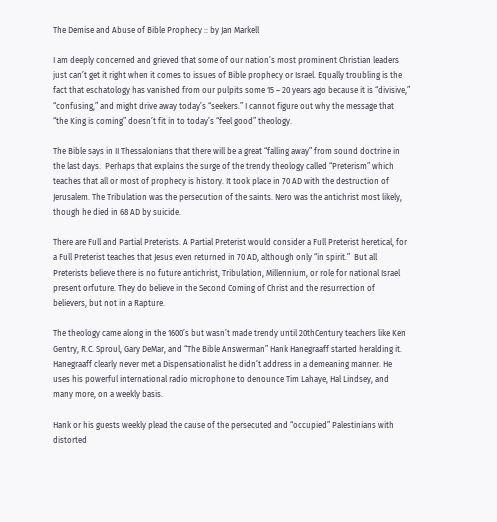The Demise and Abuse of Bible Prophecy :: by Jan Markell

I am deeply concerned and grieved that some of our nation’s most prominent Christian leaders just can’t get it right when it comes to issues of Bible prophecy or Israel. Equally troubling is the fact that eschatology has vanished from our pulpits some 15 – 20 years ago because it is “divisive,” “confusing,” and might drive away today’s “seekers.” I cannot figure out why the message that “the King is coming” doesn’t fit in to today’s “feel good” theology.

The Bible says in II Thessalonians that there will be a great “falling away” from sound doctrine in the last days.  Perhaps that explains the surge of the trendy theology called “Preterism” which teaches that all or most of prophecy is history. It took place in 70 AD with the destruction of Jerusalem. The Tribulation was the persecution of the saints. Nero was the antichrist most likely, though he died in 68 AD by suicide.

There are Full and Partial Preterists. A Partial Preterist would consider a Full Preterist heretical, for a Full Preterist teaches that Jesus even returned in 70 AD, although only “in spirit.”  But all Preterists believe there is no future antichrist, Tribulation, Millennium, or role for national Israel present orfuture. They do believe in the Second Coming of Christ and the resurrection of believers, but not in a Rapture.

The theology came along in the 1600’s but wasn’t made trendy until 20thCentury teachers like Ken Gentry, R.C. Sproul, Gary DeMar, and “The Bible Answerman” Hank Hanegraaff started heralding it. Hanegraaff clearly never met a Dispensationalist he didn’t address in a demeaning manner. He uses his powerful international radio microphone to denounce Tim Lahaye, Hal Lindsey, and many more, on a weekly basis.

Hank or his guests weekly plead the cause of the persecuted and “occupied” Palestinians with distorted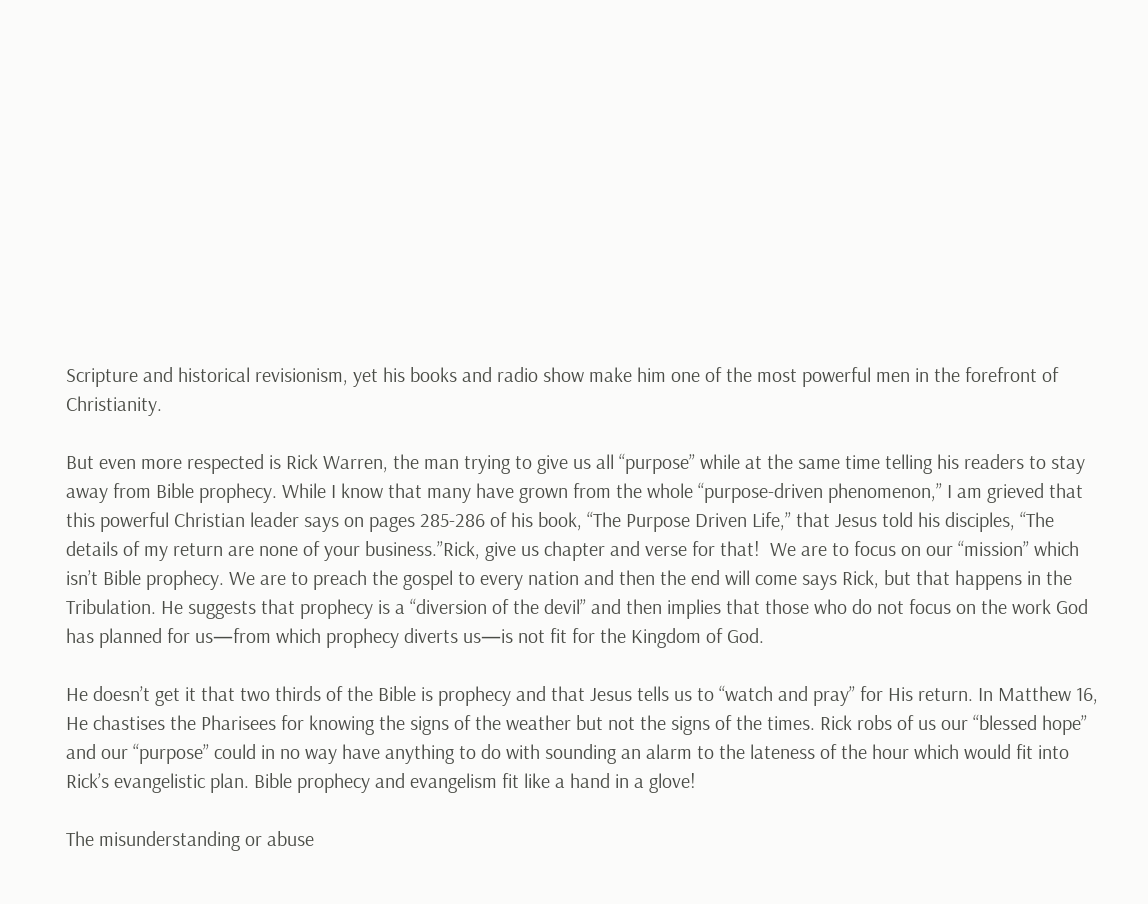Scripture and historical revisionism, yet his books and radio show make him one of the most powerful men in the forefront of Christianity.

But even more respected is Rick Warren, the man trying to give us all “purpose” while at the same time telling his readers to stay away from Bible prophecy. While I know that many have grown from the whole “purpose-driven phenomenon,” I am grieved that this powerful Christian leader says on pages 285-286 of his book, “The Purpose Driven Life,” that Jesus told his disciples, “The details of my return are none of your business.”Rick, give us chapter and verse for that!  We are to focus on our “mission” which isn’t Bible prophecy. We are to preach the gospel to every nation and then the end will come says Rick, but that happens in the Tribulation. He suggests that prophecy is a “diversion of the devil” and then implies that those who do not focus on the work God has planned for us—from which prophecy diverts us—is not fit for the Kingdom of God.

He doesn’t get it that two thirds of the Bible is prophecy and that Jesus tells us to “watch and pray” for His return. In Matthew 16, He chastises the Pharisees for knowing the signs of the weather but not the signs of the times. Rick robs of us our “blessed hope” and our “purpose” could in no way have anything to do with sounding an alarm to the lateness of the hour which would fit into Rick’s evangelistic plan. Bible prophecy and evangelism fit like a hand in a glove!

The misunderstanding or abuse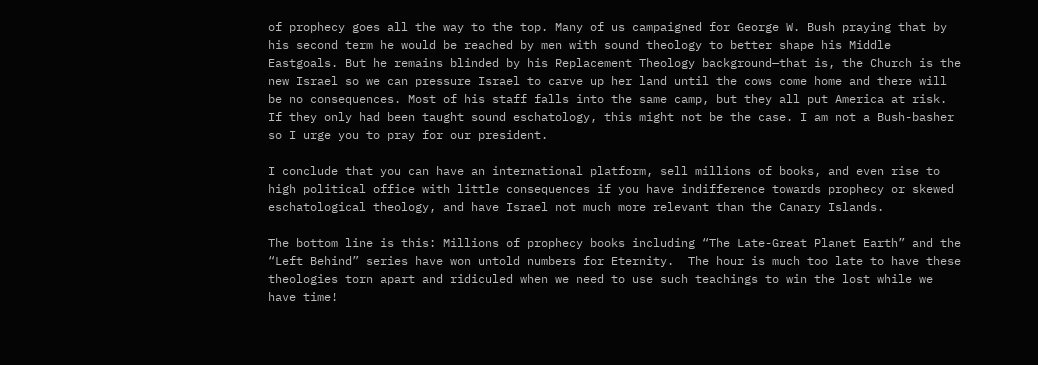of prophecy goes all the way to the top. Many of us campaigned for George W. Bush praying that by his second term he would be reached by men with sound theology to better shape his Middle Eastgoals. But he remains blinded by his Replacement Theology background—that is, the Church is the new Israel so we can pressure Israel to carve up her land until the cows come home and there will be no consequences. Most of his staff falls into the same camp, but they all put America at risk. If they only had been taught sound eschatology, this might not be the case. I am not a Bush-basher so I urge you to pray for our president.

I conclude that you can have an international platform, sell millions of books, and even rise to high political office with little consequences if you have indifference towards prophecy or skewed eschatological theology, and have Israel not much more relevant than the Canary Islands.

The bottom line is this: Millions of prophecy books including “The Late-Great Planet Earth” and the “Left Behind” series have won untold numbers for Eternity.  The hour is much too late to have these theologies torn apart and ridiculed when we need to use such teachings to win the lost while we have time!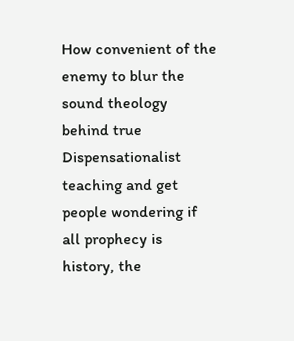How convenient of the enemy to blur the sound theology behind true Dispensationalist teaching and get people wondering if all prophecy is history, the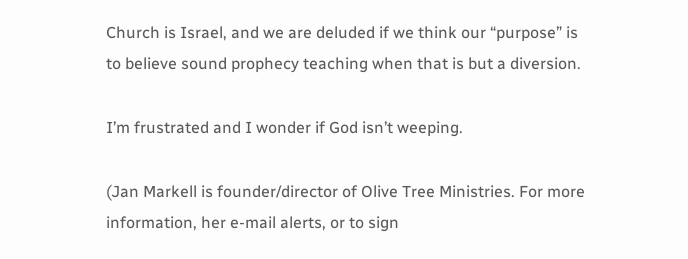Church is Israel, and we are deluded if we think our “purpose” is to believe sound prophecy teaching when that is but a diversion.

I’m frustrated and I wonder if God isn’t weeping.

(Jan Markell is founder/director of Olive Tree Ministries. For more information, her e-mail alerts, or to sign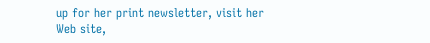up for her print newsletter, visit her Web site,